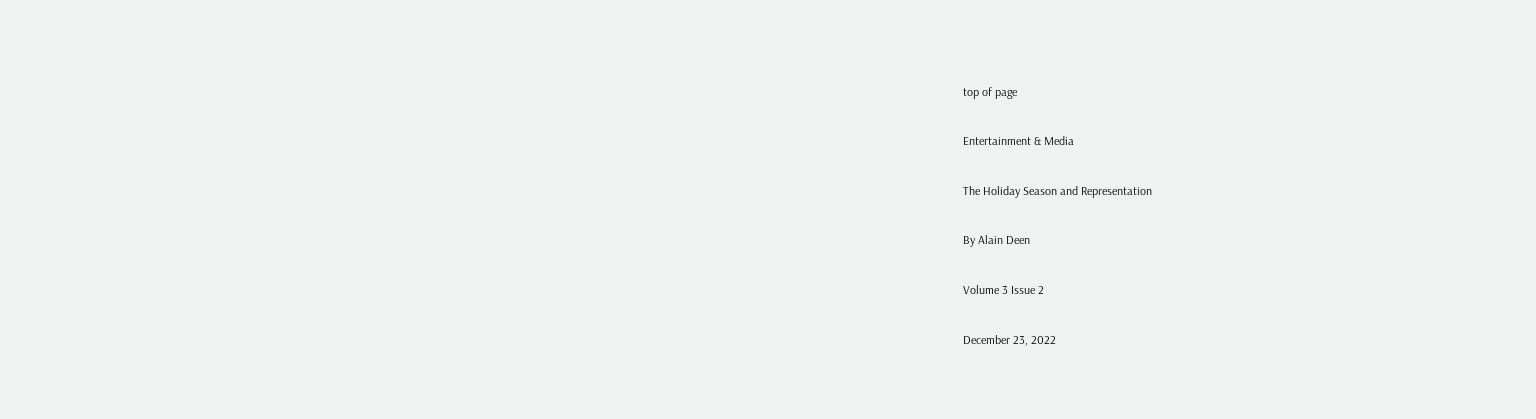top of page

Entertainment & Media

The Holiday Season and Representation

By Alain Deen

Volume 3 Issue 2

December 23, 2022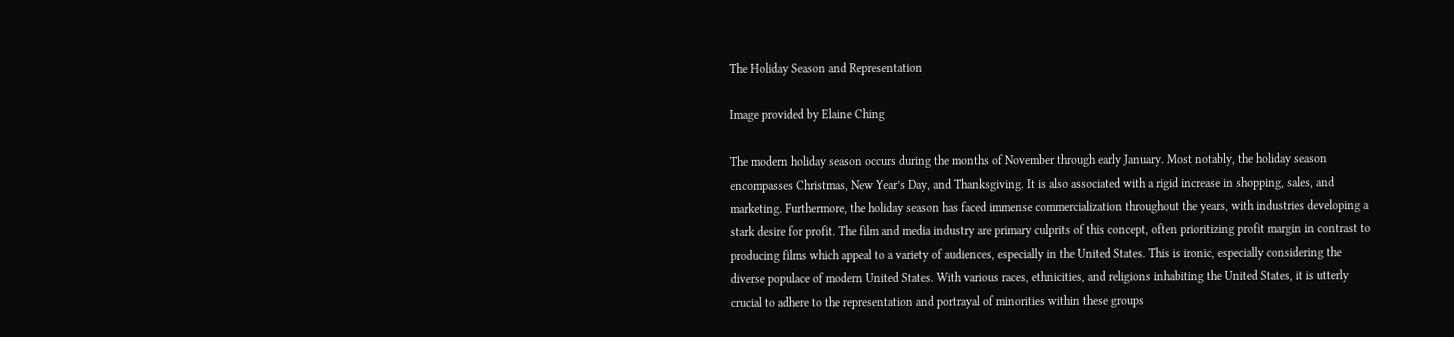The Holiday Season and Representation

Image provided by Elaine Ching

The modern holiday season occurs during the months of November through early January. Most notably, the holiday season encompasses Christmas, New Year’s Day, and Thanksgiving. It is also associated with a rigid increase in shopping, sales, and marketing. Furthermore, the holiday season has faced immense commercialization throughout the years, with industries developing a stark desire for profit. The film and media industry are primary culprits of this concept, often prioritizing profit margin in contrast to producing films which appeal to a variety of audiences, especially in the United States. This is ironic, especially considering the diverse populace of modern United States. With various races, ethnicities, and religions inhabiting the United States, it is utterly crucial to adhere to the representation and portrayal of minorities within these groups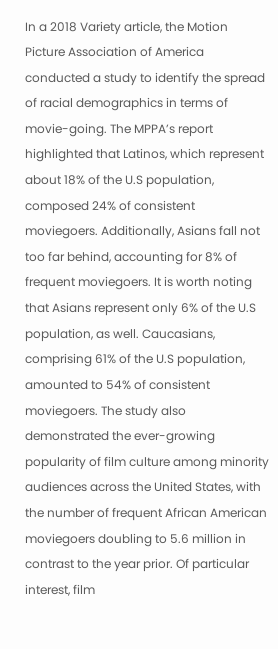In a 2018 Variety article, the Motion Picture Association of America conducted a study to identify the spread of racial demographics in terms of movie-going. The MPPA’s report highlighted that Latinos, which represent about 18% of the U.S population, composed 24% of consistent moviegoers. Additionally, Asians fall not too far behind, accounting for 8% of frequent moviegoers. It is worth noting that Asians represent only 6% of the U.S population, as well. Caucasians, comprising 61% of the U.S population, amounted to 54% of consistent moviegoers. The study also demonstrated the ever-growing popularity of film culture among minority audiences across the United States, with the number of frequent African American moviegoers doubling to 5.6 million in contrast to the year prior. Of particular interest, film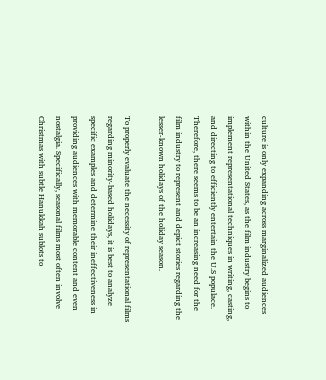culture is only expanding across marginalized audiences within the United States, as the film industry begins to implement representational techniques in writing, casting, and directing to efficiently entertain the U.S populace. Therefore, there seems to be an increasing need for the film industry to represent and depict stories regarding the lesser-known holidays of the holiday season.

To properly evaluate the necessity of representational films regarding minority-based holidays, it is best to analyze specific examples and determine their ineffectiveness in providing audiences with memorable content and even nostalgia. Specifically, seasonal films most often involve Christmas with subtle Hanukkah sublots to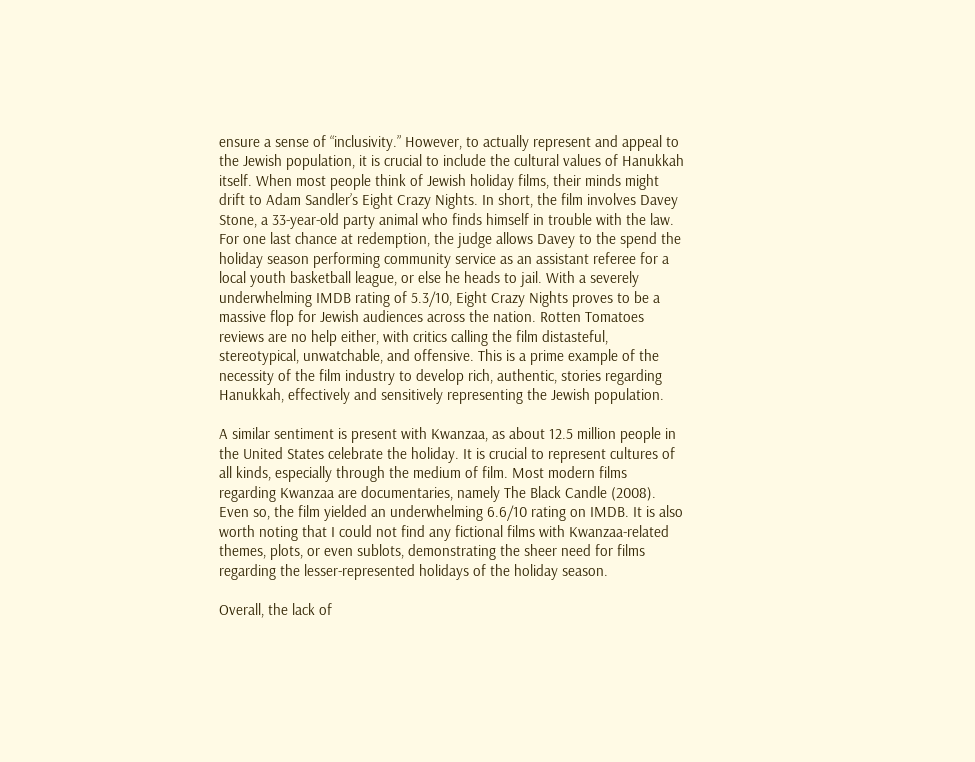ensure a sense of “inclusivity.” However, to actually represent and appeal to the Jewish population, it is crucial to include the cultural values of Hanukkah itself. When most people think of Jewish holiday films, their minds might drift to Adam Sandler’s Eight Crazy Nights. In short, the film involves Davey Stone, a 33-year-old party animal who finds himself in trouble with the law. For one last chance at redemption, the judge allows Davey to the spend the holiday season performing community service as an assistant referee for a local youth basketball league, or else he heads to jail. With a severely underwhelming IMDB rating of 5.3/10, Eight Crazy Nights proves to be a massive flop for Jewish audiences across the nation. Rotten Tomatoes reviews are no help either, with critics calling the film distasteful, stereotypical, unwatchable, and offensive. This is a prime example of the necessity of the film industry to develop rich, authentic, stories regarding Hanukkah, effectively and sensitively representing the Jewish population.

A similar sentiment is present with Kwanzaa, as about 12.5 million people in the United States celebrate the holiday. It is crucial to represent cultures of all kinds, especially through the medium of film. Most modern films regarding Kwanzaa are documentaries, namely The Black Candle (2008). Even so, the film yielded an underwhelming 6.6/10 rating on IMDB. It is also worth noting that I could not find any fictional films with Kwanzaa-related themes, plots, or even sublots, demonstrating the sheer need for films regarding the lesser-represented holidays of the holiday season.

Overall, the lack of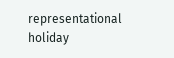representational holiday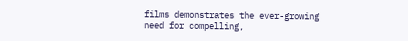films demonstrates the ever-growing need for compelling,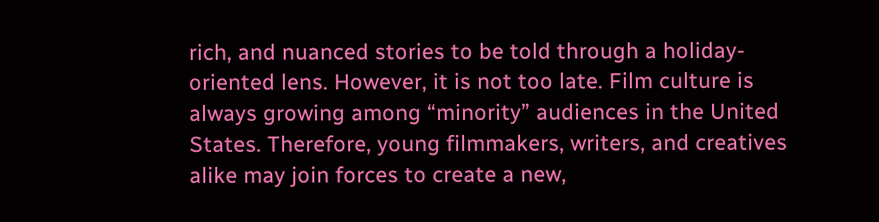rich, and nuanced stories to be told through a holiday-oriented lens. However, it is not too late. Film culture is always growing among “minority” audiences in the United States. Therefore, young filmmakers, writers, and creatives alike may join forces to create a new,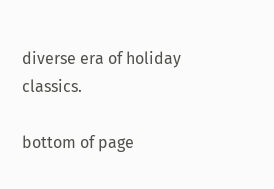diverse era of holiday classics.

bottom of page